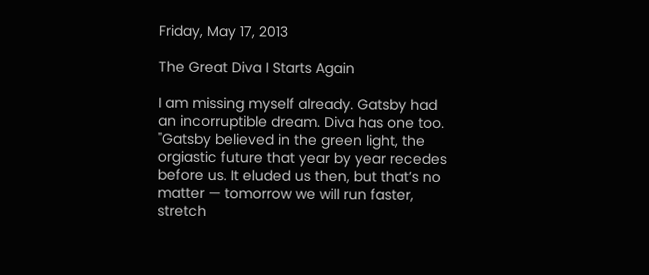Friday, May 17, 2013

The Great Diva I Starts Again

I am missing myself already. Gatsby had an incorruptible dream. Diva has one too. "Gatsby believed in the green light, the orgiastic future that year by year recedes before us. It eluded us then, but that’s no matter — tomorrow we will run faster, stretch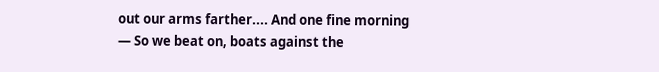out our arms farther.... And one fine morning — So we beat on, boats against the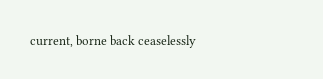current, borne back ceaselessly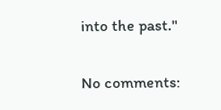into the past."

No comments: